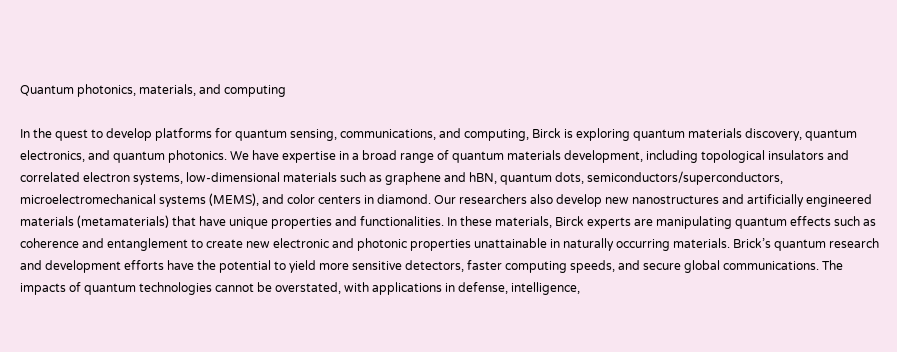Quantum photonics, materials, and computing

In the quest to develop platforms for quantum sensing, communications, and computing, Birck is exploring quantum materials discovery, quantum electronics, and quantum photonics. We have expertise in a broad range of quantum materials development, including topological insulators and correlated electron systems, low-dimensional materials such as graphene and hBN, quantum dots, semiconductors/superconductors, microelectromechanical systems (MEMS), and color centers in diamond. Our researchers also develop new nanostructures and artificially engineered materials (metamaterials) that have unique properties and functionalities. In these materials, Birck experts are manipulating quantum effects such as coherence and entanglement to create new electronic and photonic properties unattainable in naturally occurring materials. Brick’s quantum research and development efforts have the potential to yield more sensitive detectors, faster computing speeds, and secure global communications. The impacts of quantum technologies cannot be overstated, with applications in defense, intelligence,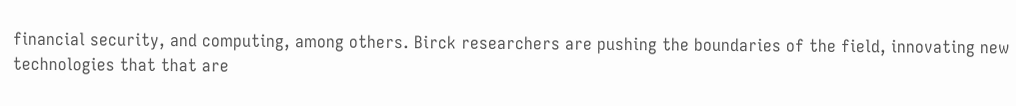financial security, and computing, among others. Birck researchers are pushing the boundaries of the field, innovating new technologies that that are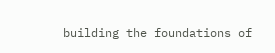building the foundations of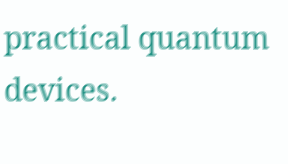practical quantum devices.